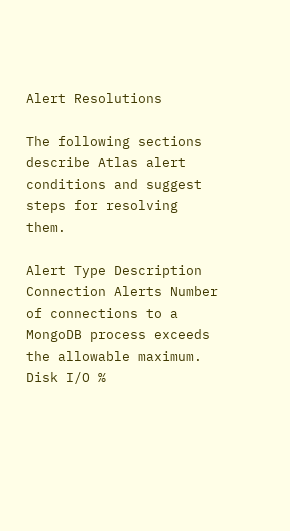Alert Resolutions

The following sections describe Atlas alert conditions and suggest steps for resolving them.

Alert Type Description
Connection Alerts Number of connections to a MongoDB process exceeds the allowable maximum.
Disk I/O %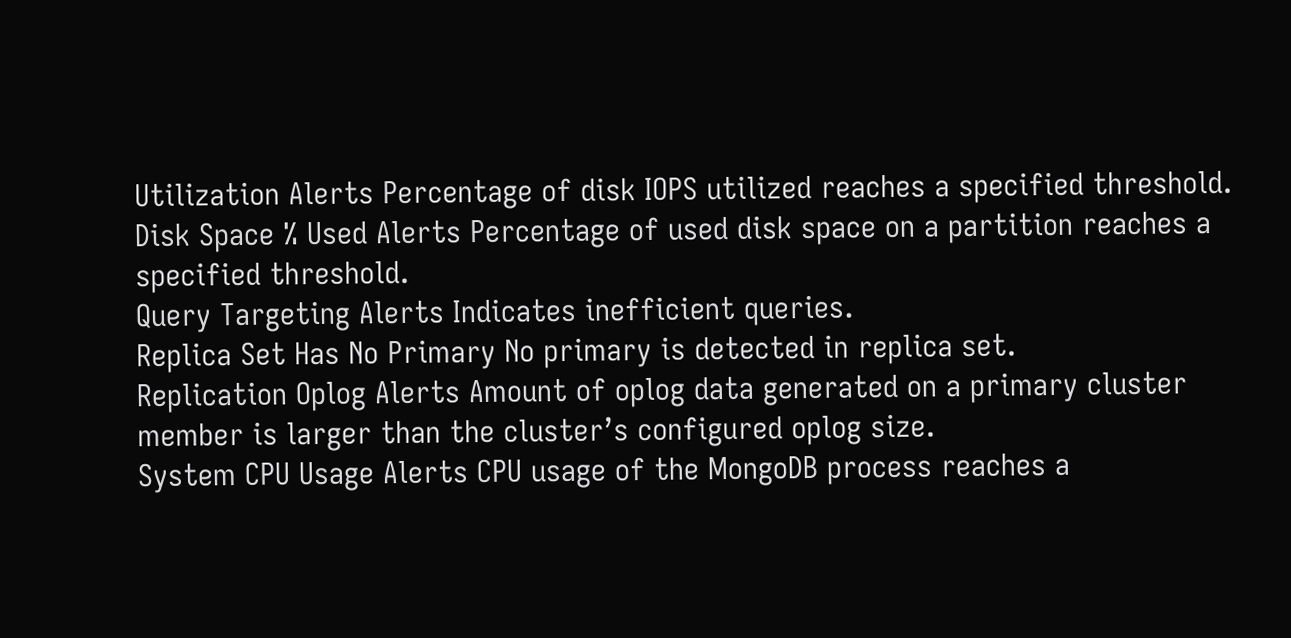Utilization Alerts Percentage of disk IOPS utilized reaches a specified threshold.
Disk Space % Used Alerts Percentage of used disk space on a partition reaches a specified threshold.
Query Targeting Alerts Indicates inefficient queries.
Replica Set Has No Primary No primary is detected in replica set.
Replication Oplog Alerts Amount of oplog data generated on a primary cluster member is larger than the cluster’s configured oplog size.
System CPU Usage Alerts CPU usage of the MongoDB process reaches a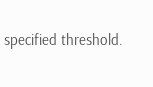specified threshold.